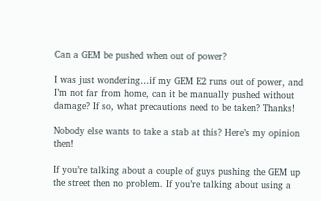Can a GEM be pushed when out of power?

I was just wondering…if my GEM E2 runs out of power, and I’m not far from home, can it be manually pushed without damage? If so, what precautions need to be taken? Thanks!

Nobody else wants to take a stab at this? Here’s my opinion then!

If you’re talking about a couple of guys pushing the GEM up the street then no problem. If you’re talking about using a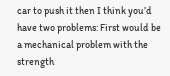car to push it then I think you’d have two problems: First would be a mechanical problem with the strength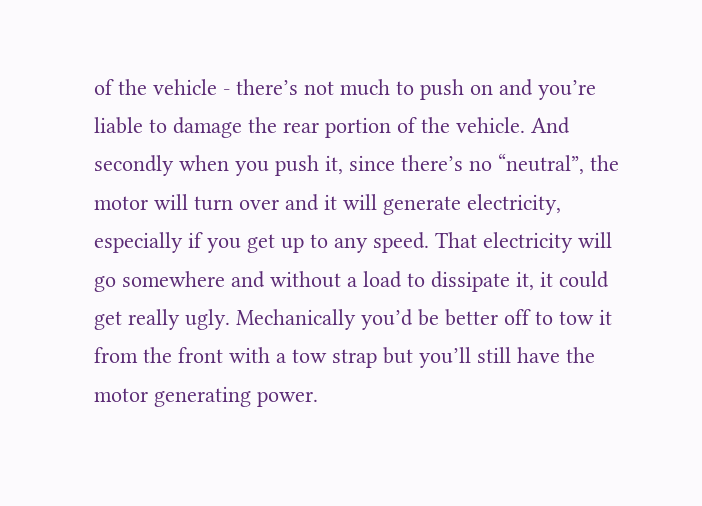of the vehicle - there’s not much to push on and you’re liable to damage the rear portion of the vehicle. And secondly when you push it, since there’s no “neutral”, the motor will turn over and it will generate electricity, especially if you get up to any speed. That electricity will go somewhere and without a load to dissipate it, it could get really ugly. Mechanically you’d be better off to tow it from the front with a tow strap but you’ll still have the motor generating power.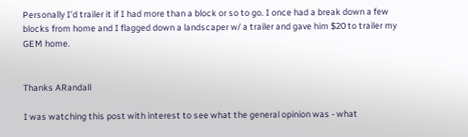Personally I’d trailer it if I had more than a block or so to go. I once had a break down a few blocks from home and I flagged down a landscaper w/ a trailer and gave him $20 to trailer my GEM home.


Thanks ARandall

I was watching this post with interest to see what the general opinion was - what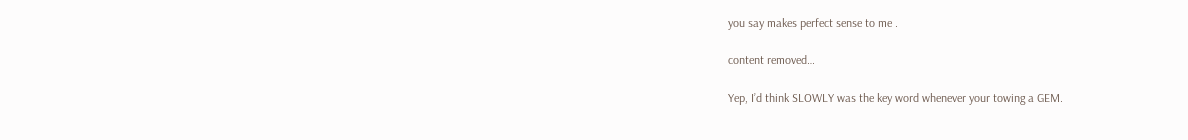you say makes perfect sense to me .

content removed…

Yep, I’d think SLOWLY was the key word whenever your towing a GEM.